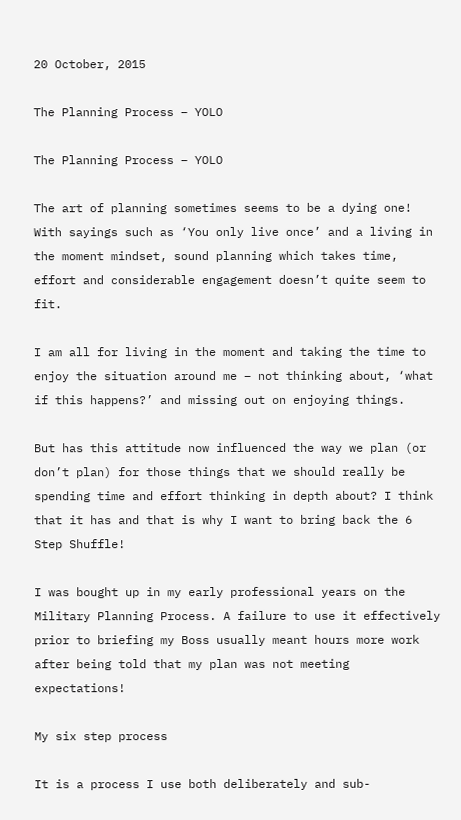20 October, 2015

The Planning Process – YOLO

The Planning Process – YOLO

The art of planning sometimes seems to be a dying one! With sayings such as ‘You only live once’ and a living in the moment mindset, sound planning which takes time, effort and considerable engagement doesn’t quite seem to fit.

I am all for living in the moment and taking the time to enjoy the situation around me – not thinking about, ‘what if this happens?’ and missing out on enjoying things.

But has this attitude now influenced the way we plan (or don’t plan) for those things that we should really be spending time and effort thinking in depth about? I think that it has and that is why I want to bring back the 6 Step Shuffle!

I was bought up in my early professional years on the Military Planning Process. A failure to use it effectively prior to briefing my Boss usually meant hours more work after being told that my plan was not meeting expectations!

My six step process

It is a process I use both deliberately and sub-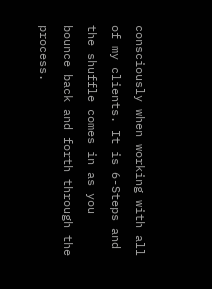consciously when working with all of my clients. It is 6-Steps and the shuffle comes in as you bounce back and forth through the process.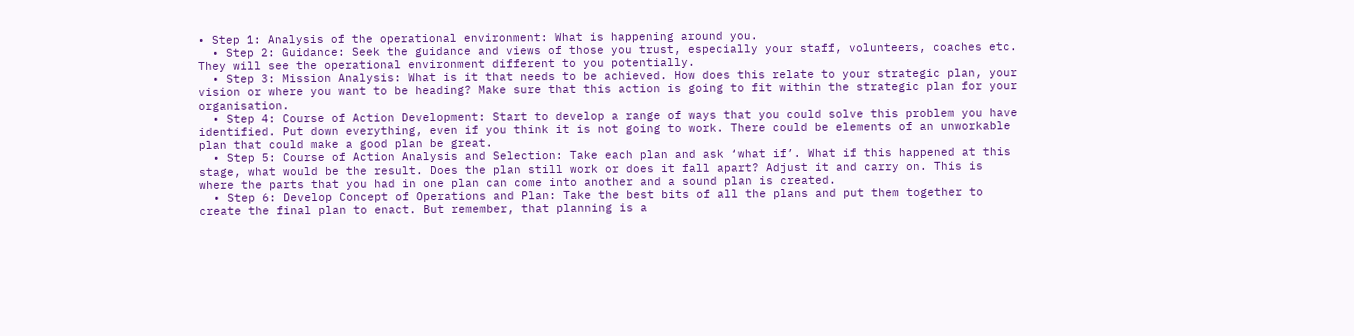• Step 1: Analysis of the operational environment: What is happening around you.
  • Step 2: Guidance: Seek the guidance and views of those you trust, especially your staff, volunteers, coaches etc. They will see the operational environment different to you potentially.
  • Step 3: Mission Analysis: What is it that needs to be achieved. How does this relate to your strategic plan, your vision or where you want to be heading? Make sure that this action is going to fit within the strategic plan for your organisation.
  • Step 4: Course of Action Development: Start to develop a range of ways that you could solve this problem you have identified. Put down everything, even if you think it is not going to work. There could be elements of an unworkable plan that could make a good plan be great.
  • Step 5: Course of Action Analysis and Selection: Take each plan and ask ‘what if’. What if this happened at this stage, what would be the result. Does the plan still work or does it fall apart? Adjust it and carry on. This is where the parts that you had in one plan can come into another and a sound plan is created.
  • Step 6: Develop Concept of Operations and Plan: Take the best bits of all the plans and put them together to create the final plan to enact. But remember, that planning is a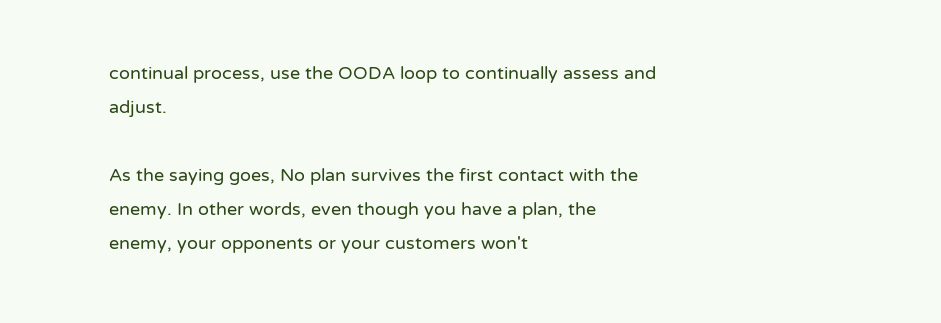continual process, use the OODA loop to continually assess and adjust.

As the saying goes, No plan survives the first contact with the enemy. In other words, even though you have a plan, the enemy, your opponents or your customers won't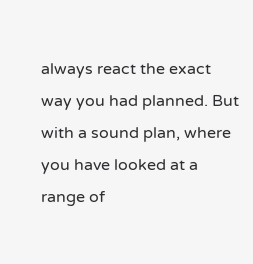always react the exact way you had planned. But with a sound plan, where you have looked at a range of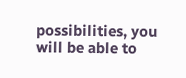possibilities, you will be able to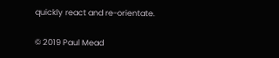quickly react and re-orientate.

© 2019 Paul Mead